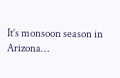It’s monsoon season in Arizona…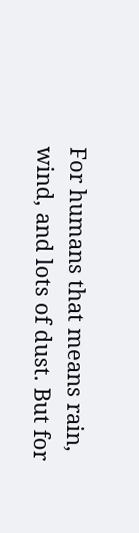For humans that means rain, wind, and lots of dust. But for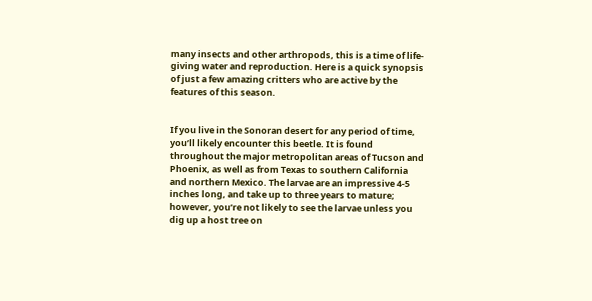many insects and other arthropods, this is a time of life-giving water and reproduction. Here is a quick synopsis of just a few amazing critters who are active by the features of this season.


If you live in the Sonoran desert for any period of time, you’ll likely encounter this beetle. It is found throughout the major metropolitan areas of Tucson and Phoenix, as well as from Texas to southern California and northern Mexico. The larvae are an impressive 4-5 inches long, and take up to three years to mature; however, you’re not likely to see the larvae unless you dig up a host tree on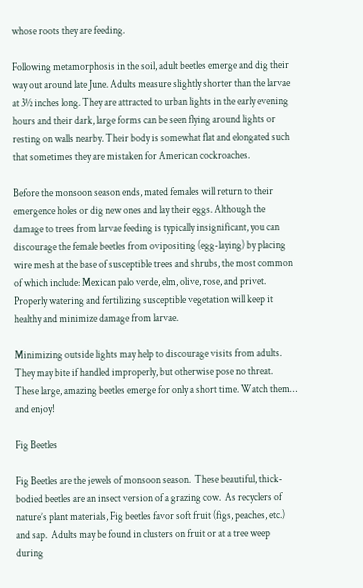whose roots they are feeding.

Following metamorphosis in the soil, adult beetles emerge and dig their way out around late June. Adults measure slightly shorter than the larvae at 3½ inches long. They are attracted to urban lights in the early evening hours and their dark, large forms can be seen flying around lights or resting on walls nearby. Their body is somewhat flat and elongated such that sometimes they are mistaken for American cockroaches.

Before the monsoon season ends, mated females will return to their emergence holes or dig new ones and lay their eggs. Although the damage to trees from larvae feeding is typically insignificant, you can discourage the female beetles from ovipositing (egg-laying) by placing wire mesh at the base of susceptible trees and shrubs, the most common of which include: Mexican palo verde, elm, olive, rose, and privet. Properly watering and fertilizing susceptible vegetation will keep it healthy and minimize damage from larvae.

Minimizing outside lights may help to discourage visits from adults. They may bite if handled improperly, but otherwise pose no threat. These large, amazing beetles emerge for only a short time. Watch them… and enjoy!

Fig Beetles

Fig Beetles are the jewels of monsoon season.  These beautiful, thick-bodied beetles are an insect version of a grazing cow.  As recyclers of nature’s plant materials, Fig beetles favor soft fruit (figs, peaches, etc.) and sap.  Adults may be found in clusters on fruit or at a tree weep during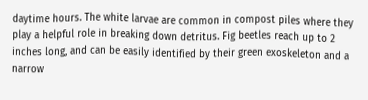daytime hours. The white larvae are common in compost piles where they play a helpful role in breaking down detritus. Fig beetles reach up to 2 inches long, and can be easily identified by their green exoskeleton and a narrow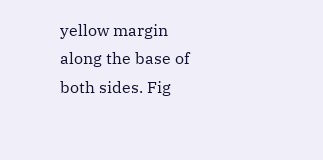yellow margin along the base of both sides. Fig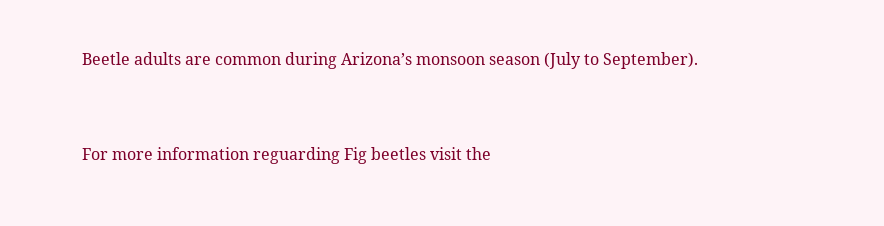Beetle adults are common during Arizona’s monsoon season (July to September).


For more information reguarding Fig beetles visit the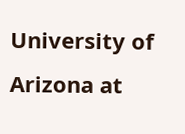University of Arizona at